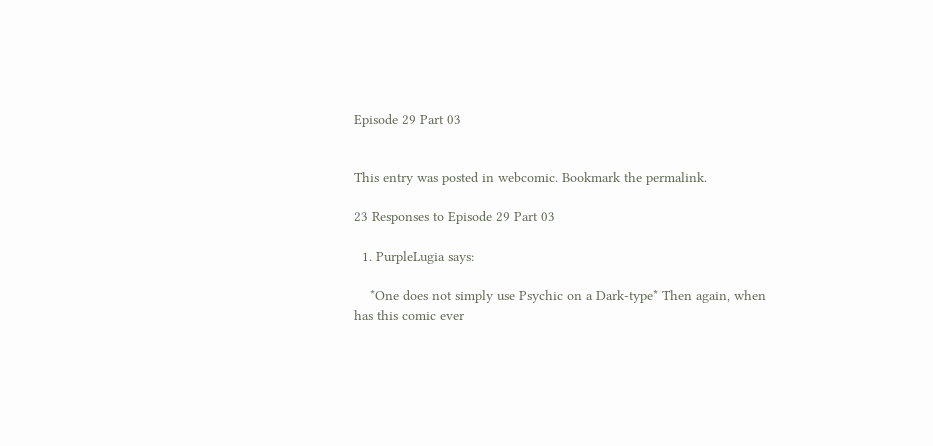Episode 29 Part 03


This entry was posted in webcomic. Bookmark the permalink.

23 Responses to Episode 29 Part 03

  1. PurpleLugia says:

    *One does not simply use Psychic on a Dark-type* Then again, when has this comic ever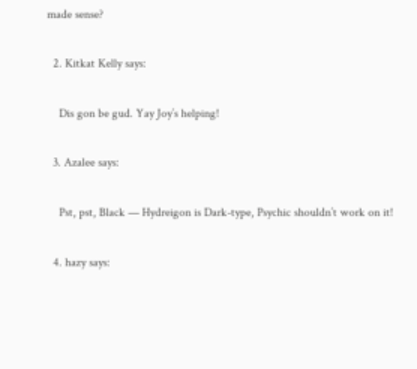made sense?

  2. Kitkat Kelly says:

    Dis gon be gud. Yay Joy’s helping!

  3. Azalee says:

    Pst, pst, Black — Hydreigon is Dark-type, Psychic shouldn’t work on it!

  4. hazy says: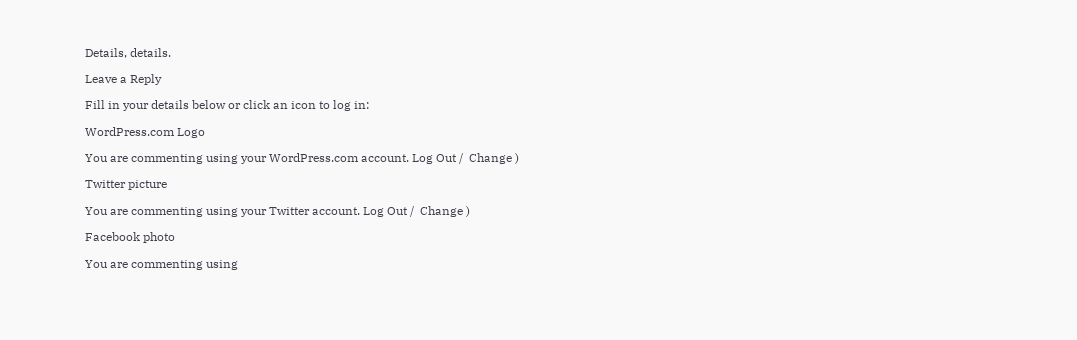Details, details.

Leave a Reply

Fill in your details below or click an icon to log in:

WordPress.com Logo

You are commenting using your WordPress.com account. Log Out /  Change )

Twitter picture

You are commenting using your Twitter account. Log Out /  Change )

Facebook photo

You are commenting using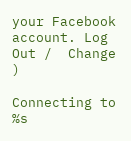your Facebook account. Log Out /  Change )

Connecting to %s